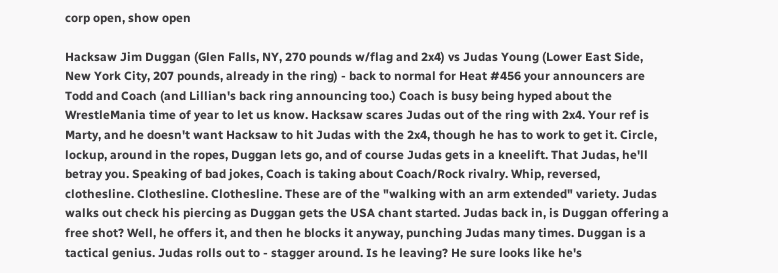corp open, show open

Hacksaw Jim Duggan (Glen Falls, NY, 270 pounds w/flag and 2x4) vs Judas Young (Lower East Side, New York City, 207 pounds, already in the ring) - back to normal for Heat #456 your announcers are Todd and Coach (and Lillian's back ring announcing too.) Coach is busy being hyped about the WrestleMania time of year to let us know. Hacksaw scares Judas out of the ring with 2x4. Your ref is Marty, and he doesn't want Hacksaw to hit Judas with the 2x4, though he has to work to get it. Circle, lockup, around in the ropes, Duggan lets go, and of course Judas gets in a kneelift. That Judas, he'll betray you. Speaking of bad jokes, Coach is taking about Coach/Rock rivalry. Whip, reversed, clothesline. Clothesline. Clothesline. These are of the "walking with an arm extended" variety. Judas walks out check his piercing as Duggan gets the USA chant started. Judas back in, is Duggan offering a free shot? Well, he offers it, and then he blocks it anyway, punching Judas many times. Duggan is a tactical genius. Judas rolls out to - stagger around. Is he leaving? He sure looks like he's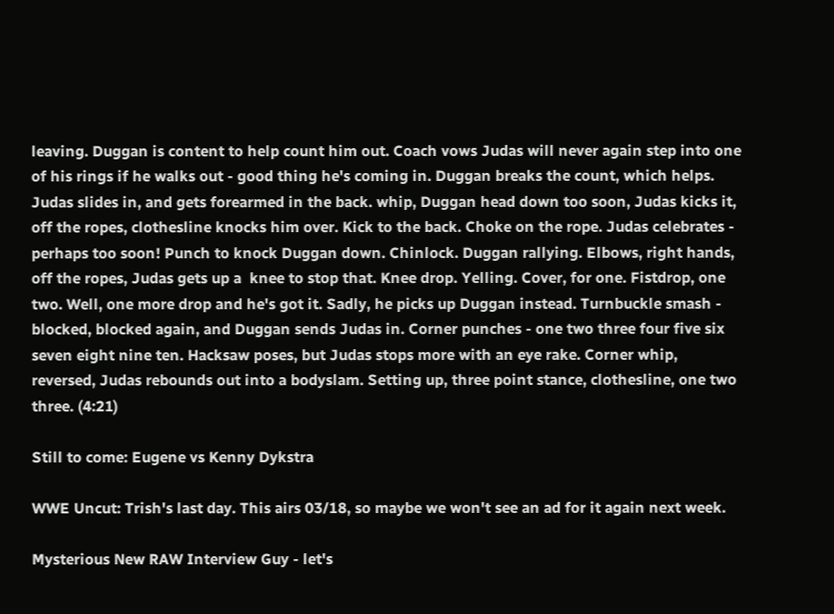leaving. Duggan is content to help count him out. Coach vows Judas will never again step into one of his rings if he walks out - good thing he's coming in. Duggan breaks the count, which helps. Judas slides in, and gets forearmed in the back. whip, Duggan head down too soon, Judas kicks it, off the ropes, clothesline knocks him over. Kick to the back. Choke on the rope. Judas celebrates - perhaps too soon! Punch to knock Duggan down. Chinlock. Duggan rallying. Elbows, right hands, off the ropes, Judas gets up a  knee to stop that. Knee drop. Yelling. Cover, for one. Fistdrop, one two. Well, one more drop and he's got it. Sadly, he picks up Duggan instead. Turnbuckle smash - blocked, blocked again, and Duggan sends Judas in. Corner punches - one two three four five six seven eight nine ten. Hacksaw poses, but Judas stops more with an eye rake. Corner whip, reversed, Judas rebounds out into a bodyslam. Setting up, three point stance, clothesline, one two three. (4:21)

Still to come: Eugene vs Kenny Dykstra

WWE Uncut: Trish's last day. This airs 03/18, so maybe we won't see an ad for it again next week.

Mysterious New RAW Interview Guy - let's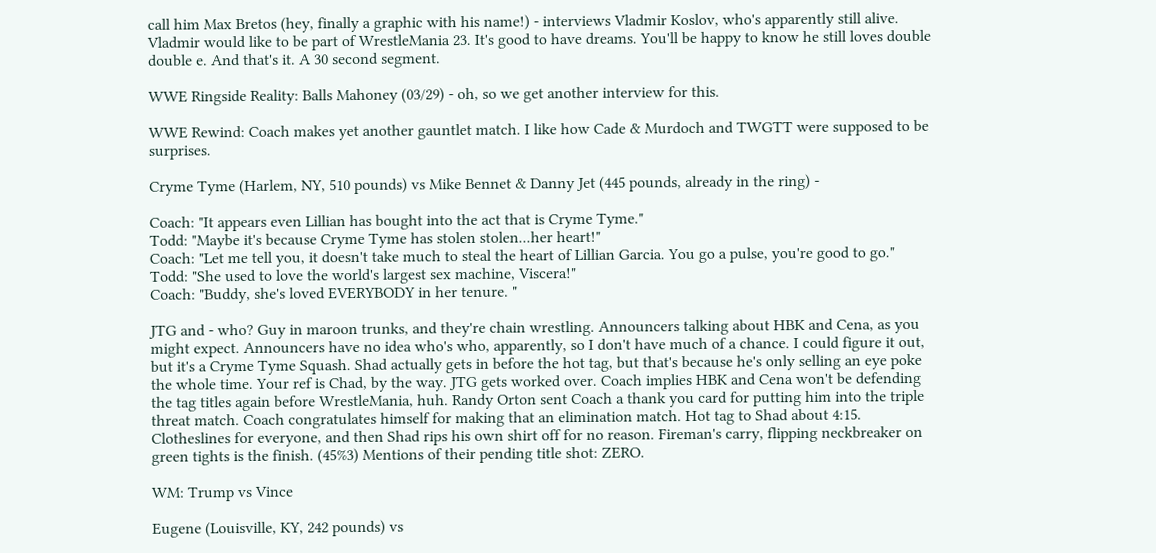call him Max Bretos (hey, finally a graphic with his name!) - interviews Vladmir Koslov, who's apparently still alive. Vladmir would like to be part of WrestleMania 23. It's good to have dreams. You'll be happy to know he still loves double double e. And that's it. A 30 second segment.

WWE Ringside Reality: Balls Mahoney (03/29) - oh, so we get another interview for this.

WWE Rewind: Coach makes yet another gauntlet match. I like how Cade & Murdoch and TWGTT were supposed to be surprises.

Cryme Tyme (Harlem, NY, 510 pounds) vs Mike Bennet & Danny Jet (445 pounds, already in the ring) -

Coach: "It appears even Lillian has bought into the act that is Cryme Tyme."
Todd: "Maybe it's because Cryme Tyme has stolen stolen...her heart!"
Coach: "Let me tell you, it doesn't take much to steal the heart of Lillian Garcia. You go a pulse, you're good to go."
Todd: "She used to love the world's largest sex machine, Viscera!"
Coach: "Buddy, she's loved EVERYBODY in her tenure. "

JTG and - who? Guy in maroon trunks, and they're chain wrestling. Announcers talking about HBK and Cena, as you might expect. Announcers have no idea who's who, apparently, so I don't have much of a chance. I could figure it out, but it's a Cryme Tyme Squash. Shad actually gets in before the hot tag, but that's because he's only selling an eye poke the whole time. Your ref is Chad, by the way. JTG gets worked over. Coach implies HBK and Cena won't be defending the tag titles again before WrestleMania, huh. Randy Orton sent Coach a thank you card for putting him into the triple threat match. Coach congratulates himself for making that an elimination match. Hot tag to Shad about 4:15. Clotheslines for everyone, and then Shad rips his own shirt off for no reason. Fireman's carry, flipping neckbreaker on green tights is the finish. (45%3) Mentions of their pending title shot: ZERO.

WM: Trump vs Vince

Eugene (Louisville, KY, 242 pounds) vs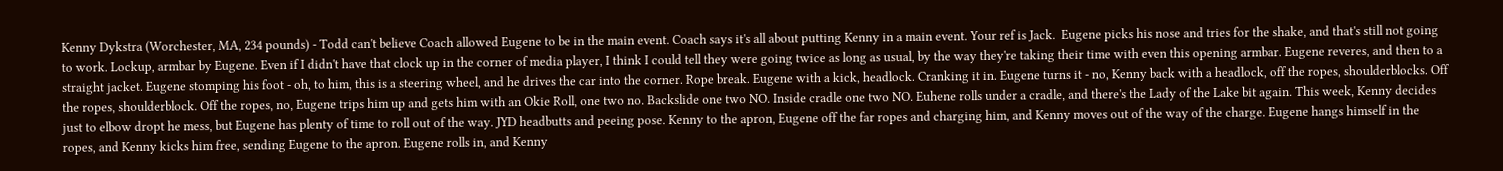Kenny Dykstra (Worchester, MA, 234 pounds) - Todd can't believe Coach allowed Eugene to be in the main event. Coach says it's all about putting Kenny in a main event. Your ref is Jack.  Eugene picks his nose and tries for the shake, and that's still not going to work. Lockup, armbar by Eugene. Even if I didn't have that clock up in the corner of media player, I think I could tell they were going twice as long as usual, by the way they're taking their time with even this opening armbar. Eugene reveres, and then to a straight jacket. Eugene stomping his foot - oh, to him, this is a steering wheel, and he drives the car into the corner. Rope break. Eugene with a kick, headlock. Cranking it in. Eugene turns it - no, Kenny back with a headlock, off the ropes, shoulderblocks. Off the ropes, shoulderblock. Off the ropes, no, Eugene trips him up and gets him with an Okie Roll, one two no. Backslide one two NO. Inside cradle one two NO. Euhene rolls under a cradle, and there's the Lady of the Lake bit again. This week, Kenny decides just to elbow dropt he mess, but Eugene has plenty of time to roll out of the way. JYD headbutts and peeing pose. Kenny to the apron, Eugene off the far ropes and charging him, and Kenny moves out of the way of the charge. Eugene hangs himself in the ropes, and Kenny kicks him free, sending Eugene to the apron. Eugene rolls in, and Kenny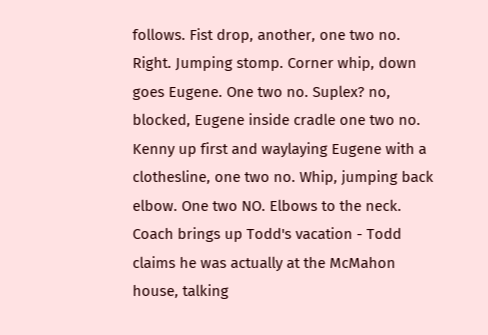follows. Fist drop, another, one two no. Right. Jumping stomp. Corner whip, down goes Eugene. One two no. Suplex? no, blocked, Eugene inside cradle one two no. Kenny up first and waylaying Eugene with a clothesline, one two no. Whip, jumping back elbow. One two NO. Elbows to the neck. Coach brings up Todd's vacation - Todd claims he was actually at the McMahon house, talking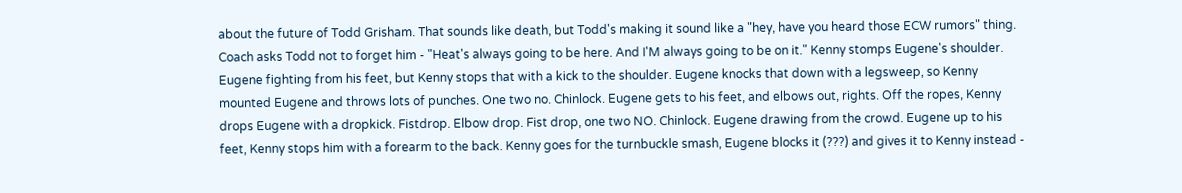about the future of Todd Grisham. That sounds like death, but Todd's making it sound like a "hey, have you heard those ECW rumors" thing. Coach asks Todd not to forget him - "Heat's always going to be here. And I'M always going to be on it." Kenny stomps Eugene's shoulder. Eugene fighting from his feet, but Kenny stops that with a kick to the shoulder. Eugene knocks that down with a legsweep, so Kenny mounted Eugene and throws lots of punches. One two no. Chinlock. Eugene gets to his feet, and elbows out, rights. Off the ropes, Kenny drops Eugene with a dropkick. Fistdrop. Elbow drop. Fist drop, one two NO. Chinlock. Eugene drawing from the crowd. Eugene up to his feet, Kenny stops him with a forearm to the back. Kenny goes for the turnbuckle smash, Eugene blocks it (???) and gives it to Kenny instead -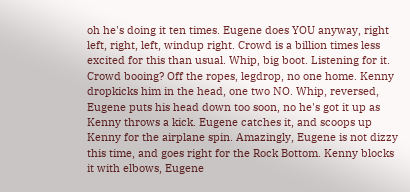oh he's doing it ten times. Eugene does YOU anyway, right left, right, left, windup right. Crowd is a billion times less excited for this than usual. Whip, big boot. Listening for it. Crowd booing? Off the ropes, legdrop, no one home. Kenny dropkicks him in the head, one two NO. Whip, reversed, Eugene puts his head down too soon, no he's got it up as Kenny throws a kick. Eugene catches it, and scoops up Kenny for the airplane spin. Amazingly, Eugene is not dizzy this time, and goes right for the Rock Bottom. Kenny blocks it with elbows, Eugene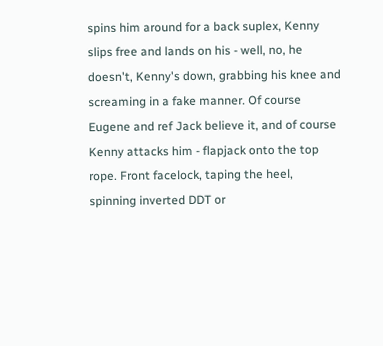spins him around for a back suplex, Kenny slips free and lands on his - well, no, he doesn't, Kenny's down, grabbing his knee and screaming in a fake manner. Of course Eugene and ref Jack believe it, and of course Kenny attacks him - flapjack onto the top rope. Front facelock, taping the heel, spinning inverted DDT or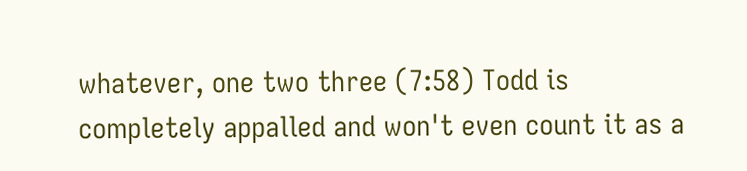whatever, one two three (7:58) Todd is completely appalled and won't even count it as a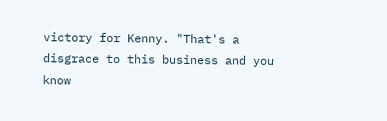victory for Kenny. "That's a disgrace to this business and you know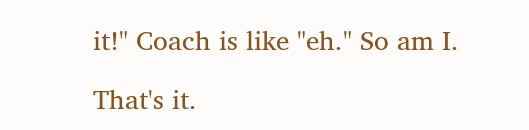it!" Coach is like "eh." So am I.

That's it.